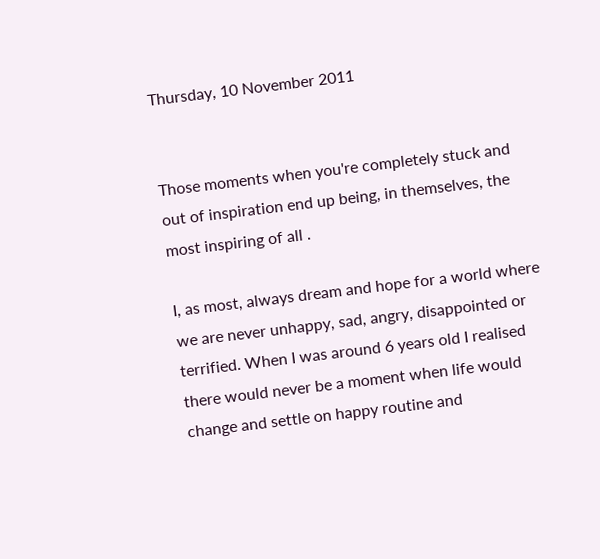Thursday, 10 November 2011


Those moments when you're completely stuck and out of inspiration end up being, in themselves, the most inspiring of all .

I, as most, always dream and hope for a world where we are never unhappy, sad, angry, disappointed or terrified. When I was around 6 years old I realised there would never be a moment when life would change and settle on happy routine and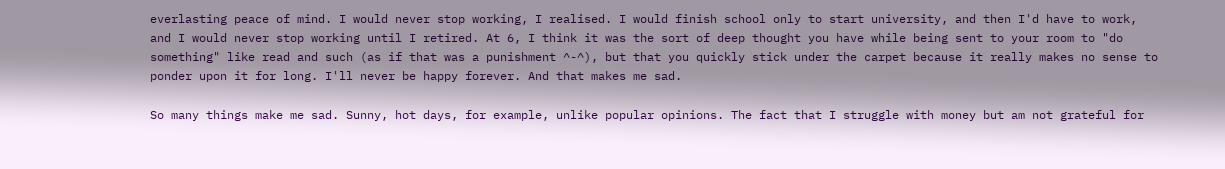everlasting peace of mind. I would never stop working, I realised. I would finish school only to start university, and then I'd have to work, and I would never stop working until I retired. At 6, I think it was the sort of deep thought you have while being sent to your room to "do something" like read and such (as if that was a punishment ^-^), but that you quickly stick under the carpet because it really makes no sense to ponder upon it for long. I'll never be happy forever. And that makes me sad.

So many things make me sad. Sunny, hot days, for example, unlike popular opinions. The fact that I struggle with money but am not grateful for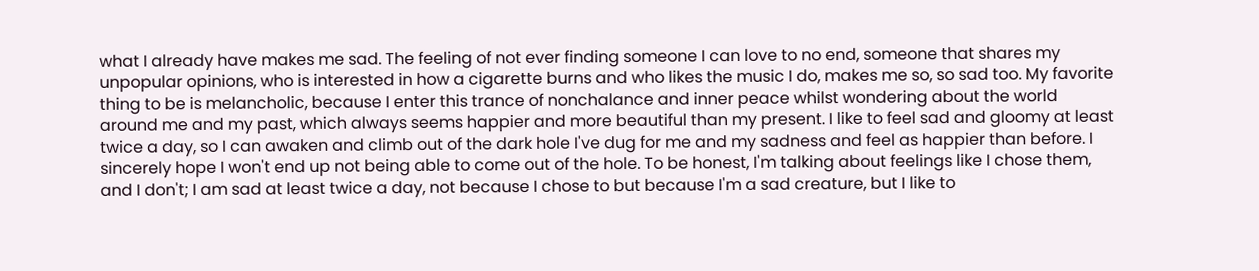what I already have makes me sad. The feeling of not ever finding someone I can love to no end, someone that shares my unpopular opinions, who is interested in how a cigarette burns and who likes the music I do, makes me so, so sad too. My favorite thing to be is melancholic, because I enter this trance of nonchalance and inner peace whilst wondering about the world around me and my past, which always seems happier and more beautiful than my present. I like to feel sad and gloomy at least twice a day, so I can awaken and climb out of the dark hole I've dug for me and my sadness and feel as happier than before. I sincerely hope I won't end up not being able to come out of the hole. To be honest, I'm talking about feelings like I chose them, and I don't; I am sad at least twice a day, not because I chose to but because I'm a sad creature, but I like to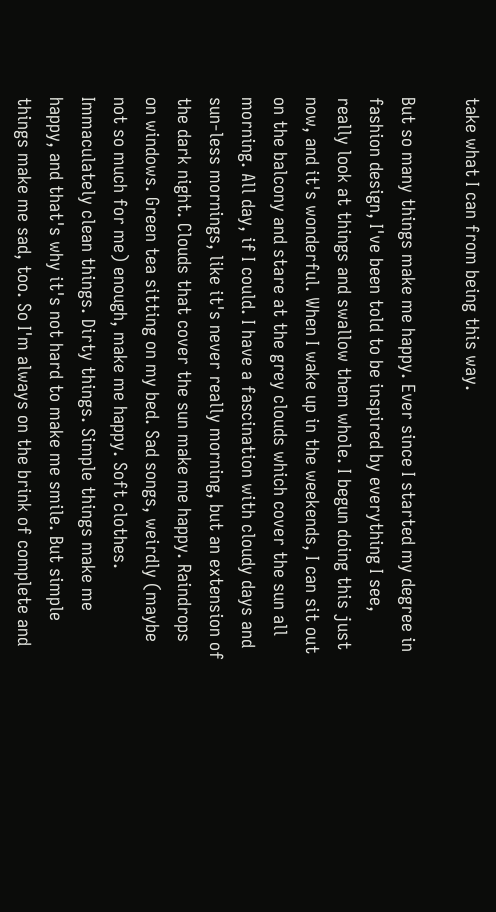take what I can from being this way.

But so many things make me happy. Ever since I started my degree in fashion design, I've been told to be inspired by everything I see, really look at things and swallow them whole. I begun doing this just now, and it's wonderful. When I wake up in the weekends, I can sit out on the balcony and stare at the grey clouds which cover the sun all morning. All day, if I could. I have a fascination with cloudy days and sun-less mornings, like it's never really morning, but an extension of the dark night. Clouds that cover the sun make me happy. Raindrops on windows. Green tea sitting on my bed. Sad songs, weirdly (maybe not so much for me) enough, make me happy. Soft clothes. Immaculately clean things. Dirty things. Simple things make me happy, and that's why it's not hard to make me smile. But simple things make me sad, too. So I'm always on the brink of complete and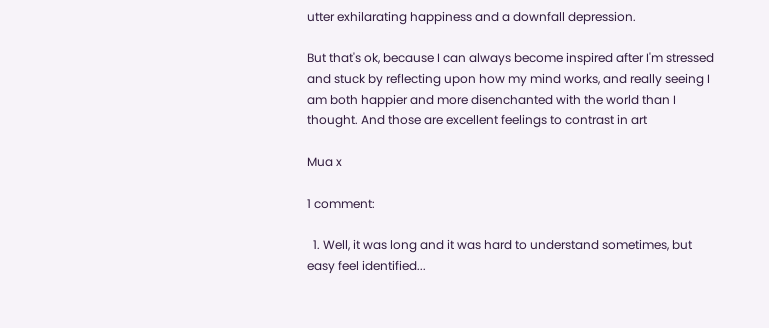utter exhilarating happiness and a downfall depression.

But that's ok, because I can always become inspired after I'm stressed and stuck by reflecting upon how my mind works, and really seeing I am both happier and more disenchanted with the world than I thought. And those are excellent feelings to contrast in art

Mua x

1 comment:

  1. Well, it was long and it was hard to understand sometimes, but easy feel identified...